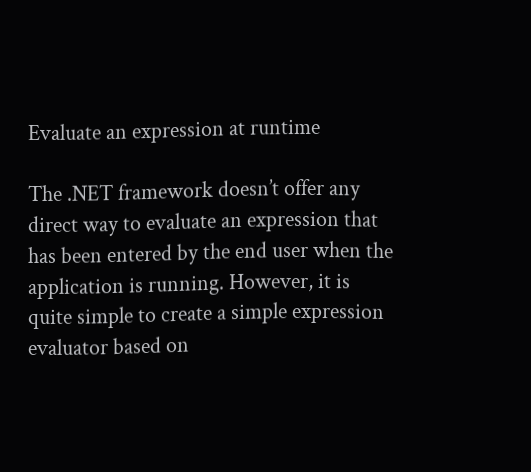Evaluate an expression at runtime

The .NET framework doesn’t offer any direct way to evaluate an expression that has been entered by the end user when the application is running. However, it is quite simple to create a simple expression evaluator based on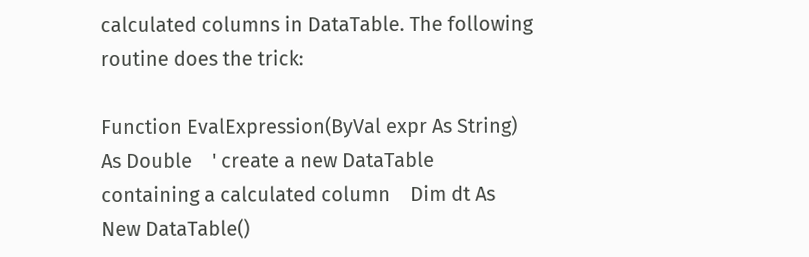calculated columns in DataTable. The following routine does the trick:

Function EvalExpression(ByVal expr As String) As Double    ' create a new DataTable containing a calculated column    Dim dt As New DataTable()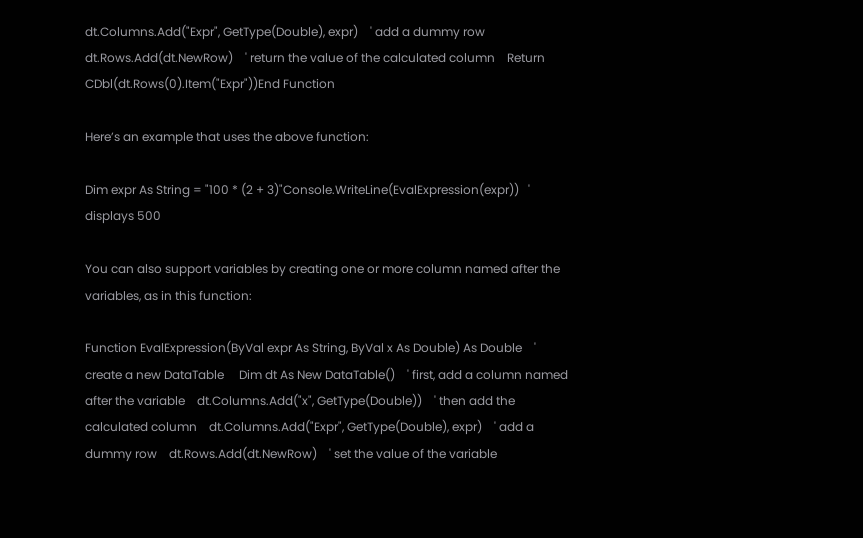dt.Columns.Add("Expr", GetType(Double), expr)    ' add a dummy row    dt.Rows.Add(dt.NewRow)    ' return the value of the calculated column    Return CDbl(dt.Rows(0).Item("Expr"))End Function

Here’s an example that uses the above function:

Dim expr As String = "100 * (2 + 3)"Console.WriteLine(EvalExpression(expr))   ' displays 500

You can also support variables by creating one or more column named after the variables, as in this function:

Function EvalExpression(ByVal expr As String, ByVal x As Double) As Double    ' create a new DataTable     Dim dt As New DataTable()    ' first, add a column named after the variable    dt.Columns.Add("x", GetType(Double))    ' then add the calculated column    dt.Columns.Add("Expr", GetType(Double), expr)    ' add a dummy row    dt.Rows.Add(dt.NewRow)    ' set the value of the variable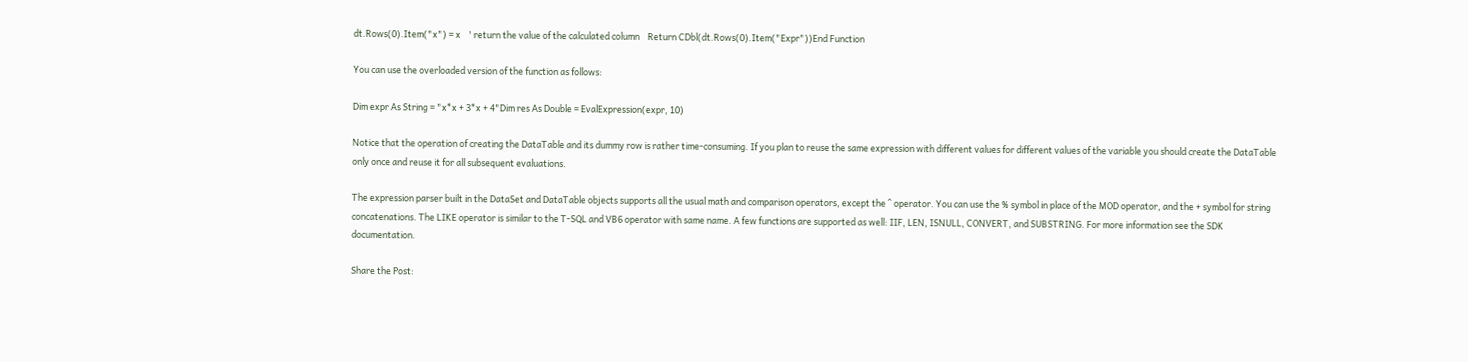dt.Rows(0).Item("x") = x    ' return the value of the calculated column    Return CDbl(dt.Rows(0).Item("Expr"))End Function

You can use the overloaded version of the function as follows:

Dim expr As String = "x*x + 3*x + 4"Dim res As Double = EvalExpression(expr, 10)

Notice that the operation of creating the DataTable and its dummy row is rather time-consuming. If you plan to reuse the same expression with different values for different values of the variable you should create the DataTable only once and reuse it for all subsequent evaluations.

The expression parser built in the DataSet and DataTable objects supports all the usual math and comparison operators, except the ^ operator. You can use the % symbol in place of the MOD operator, and the + symbol for string concatenations. The LIKE operator is similar to the T-SQL and VB6 operator with same name. A few functions are supported as well: IIF, LEN, ISNULL, CONVERT, and SUBSTRING. For more information see the SDK documentation.

Share the Post: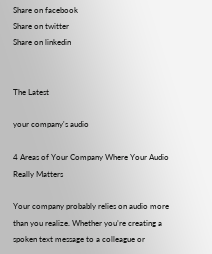Share on facebook
Share on twitter
Share on linkedin


The Latest

your company's audio

4 Areas of Your Company Where Your Audio Really Matters

Your company probably relies on audio more than you realize. Whether you’re creating a spoken text message to a colleague or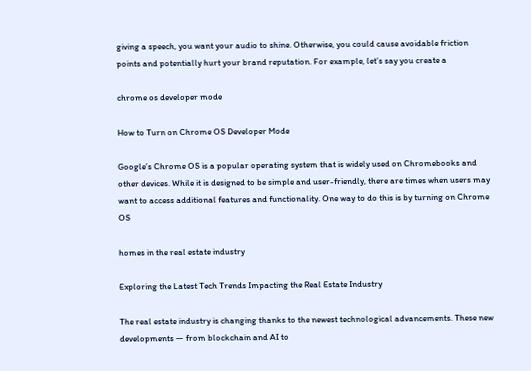giving a speech, you want your audio to shine. Otherwise, you could cause avoidable friction points and potentially hurt your brand reputation. For example, let’s say you create a

chrome os developer mode

How to Turn on Chrome OS Developer Mode

Google’s Chrome OS is a popular operating system that is widely used on Chromebooks and other devices. While it is designed to be simple and user-friendly, there are times when users may want to access additional features and functionality. One way to do this is by turning on Chrome OS

homes in the real estate industry

Exploring the Latest Tech Trends Impacting the Real Estate Industry

The real estate industry is changing thanks to the newest technological advancements. These new developments — from blockchain and AI to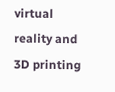virtual reality and 3D printing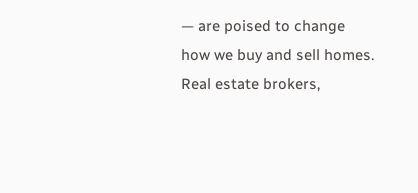— are poised to change how we buy and sell homes. Real estate brokers,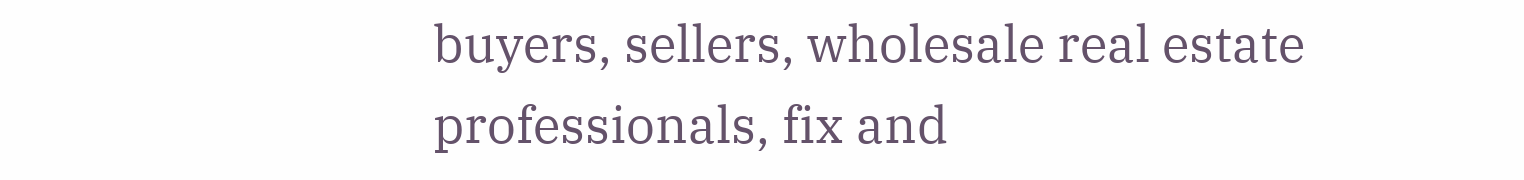buyers, sellers, wholesale real estate professionals, fix and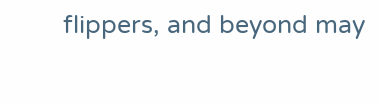flippers, and beyond may